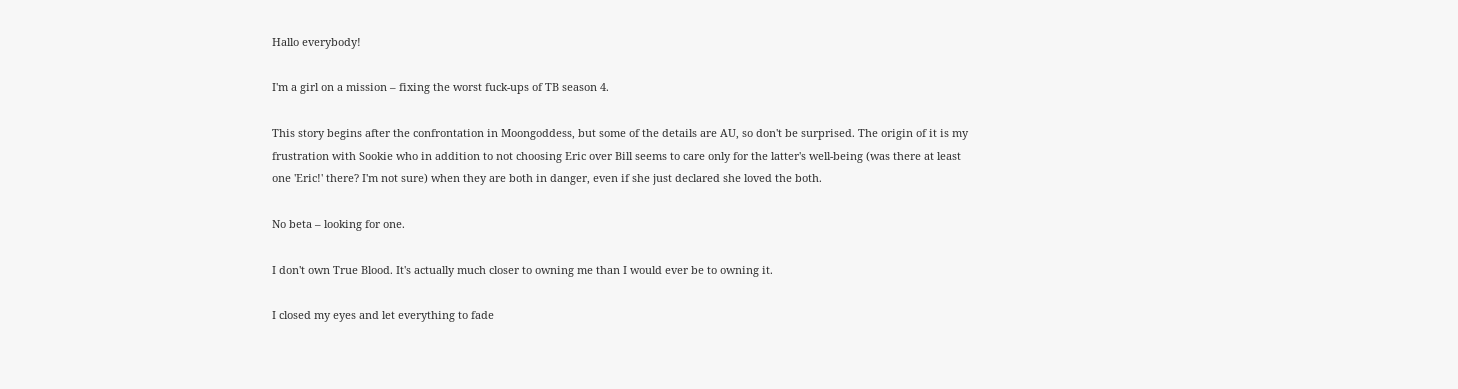Hallo everybody!

I'm a girl on a mission – fixing the worst fuck-ups of TB season 4.

This story begins after the confrontation in Moongoddess, but some of the details are AU, so don't be surprised. The origin of it is my frustration with Sookie who in addition to not choosing Eric over Bill seems to care only for the latter's well-being (was there at least one 'Eric!' there? I'm not sure) when they are both in danger, even if she just declared she loved the both.

No beta – looking for one.

I don't own True Blood. It's actually much closer to owning me than I would ever be to owning it.

I closed my eyes and let everything to fade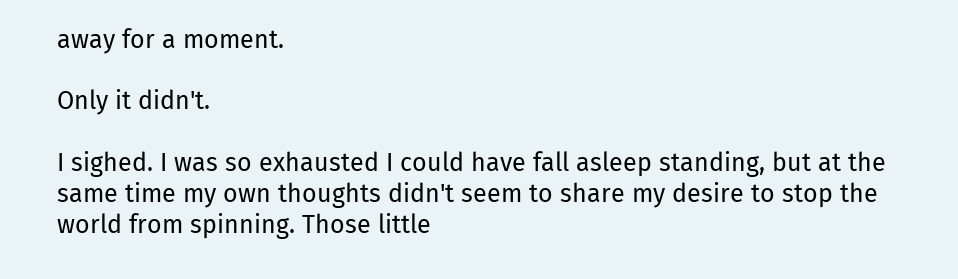away for a moment.

Only it didn't.

I sighed. I was so exhausted I could have fall asleep standing, but at the same time my own thoughts didn't seem to share my desire to stop the world from spinning. Those little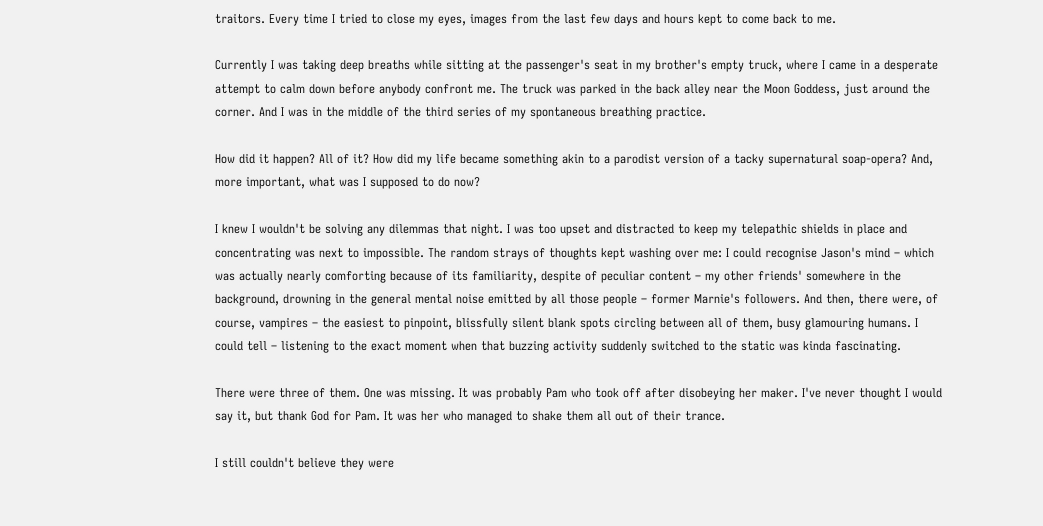traitors. Every time I tried to close my eyes, images from the last few days and hours kept to come back to me.

Currently I was taking deep breaths while sitting at the passenger's seat in my brother's empty truck, where I came in a desperate attempt to calm down before anybody confront me. The truck was parked in the back alley near the Moon Goddess, just around the corner. And I was in the middle of the third series of my spontaneous breathing practice.

How did it happen? All of it? How did my life became something akin to a parodist version of a tacky supernatural soap-opera? And, more important, what was I supposed to do now?

I knew I wouldn't be solving any dilemmas that night. I was too upset and distracted to keep my telepathic shields in place and concentrating was next to impossible. The random strays of thoughts kept washing over me: I could recognise Jason's mind – which was actually nearly comforting because of its familiarity, despite of peculiar content – my other friends' somewhere in the background, drowning in the general mental noise emitted by all those people – former Marnie's followers. And then, there were, of course, vampires – the easiest to pinpoint, blissfully silent blank spots circling between all of them, busy glamouring humans. I could tell – listening to the exact moment when that buzzing activity suddenly switched to the static was kinda fascinating.

There were three of them. One was missing. It was probably Pam who took off after disobeying her maker. I've never thought I would say it, but thank God for Pam. It was her who managed to shake them all out of their trance.

I still couldn't believe they were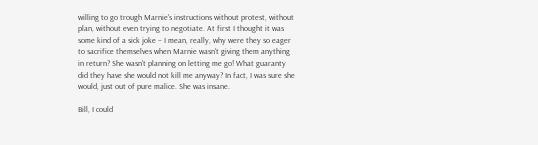willing to go trough Marnie's instructions without protest, without plan, without even trying to negotiate. At first I thought it was some kind of a sick joke – I mean, really, why were they so eager to sacrifice themselves when Marnie wasn't giving them anything in return? She wasn't planning on letting me go! What guaranty did they have she would not kill me anyway? In fact, I was sure she would, just out of pure malice. She was insane.

Bill, I could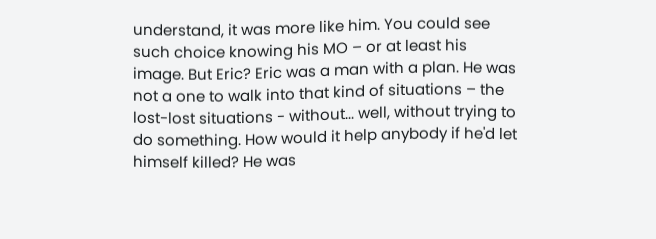understand, it was more like him. You could see such choice knowing his MO – or at least his image. But Eric? Eric was a man with a plan. He was not a one to walk into that kind of situations – the lost-lost situations - without... well, without trying to do something. How would it help anybody if he'd let himself killed? He was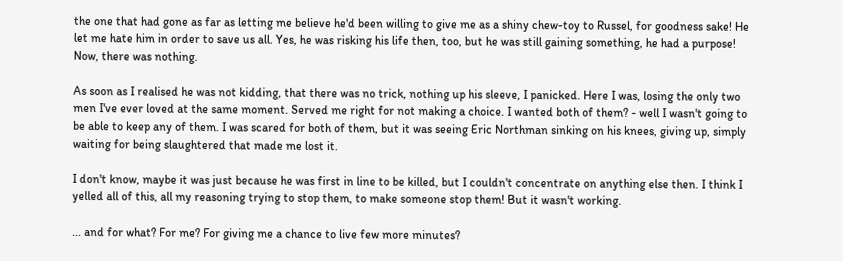the one that had gone as far as letting me believe he'd been willing to give me as a shiny chew-toy to Russel, for goodness sake! He let me hate him in order to save us all. Yes, he was risking his life then, too, but he was still gaining something, he had a purpose! Now, there was nothing.

As soon as I realised he was not kidding, that there was no trick, nothing up his sleeve, I panicked. Here I was, losing the only two men I've ever loved at the same moment. Served me right for not making a choice. I wanted both of them? - well I wasn't going to be able to keep any of them. I was scared for both of them, but it was seeing Eric Northman sinking on his knees, giving up, simply waiting for being slaughtered that made me lost it.

I don't know, maybe it was just because he was first in line to be killed, but I couldn't concentrate on anything else then. I think I yelled all of this, all my reasoning trying to stop them, to make someone stop them! But it wasn't working.

... and for what? For me? For giving me a chance to live few more minutes?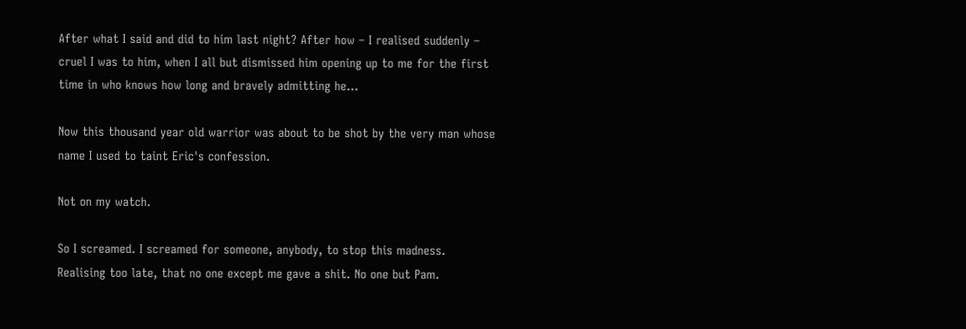After what I said and did to him last night? After how – I realised suddenly – cruel I was to him, when I all but dismissed him opening up to me for the first time in who knows how long and bravely admitting he...

Now this thousand year old warrior was about to be shot by the very man whose name I used to taint Eric's confession.

Not on my watch.

So I screamed. I screamed for someone, anybody, to stop this madness. Realising too late, that no one except me gave a shit. No one but Pam.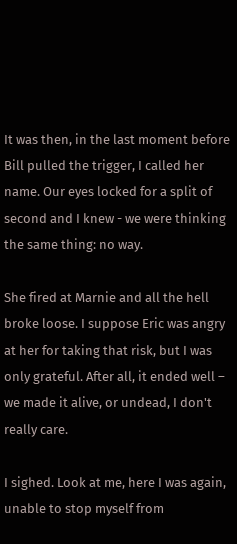It was then, in the last moment before Bill pulled the trigger, I called her name. Our eyes locked for a split of second and I knew - we were thinking the same thing: no way.

She fired at Marnie and all the hell broke loose. I suppose Eric was angry at her for taking that risk, but I was only grateful. After all, it ended well – we made it alive, or undead, I don't really care.

I sighed. Look at me, here I was again, unable to stop myself from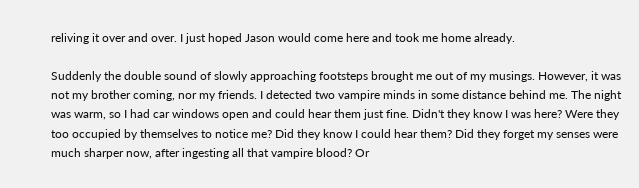reliving it over and over. I just hoped Jason would come here and took me home already.

Suddenly the double sound of slowly approaching footsteps brought me out of my musings. However, it was not my brother coming, nor my friends. I detected two vampire minds in some distance behind me. The night was warm, so I had car windows open and could hear them just fine. Didn't they know I was here? Were they too occupied by themselves to notice me? Did they know I could hear them? Did they forget my senses were much sharper now, after ingesting all that vampire blood? Or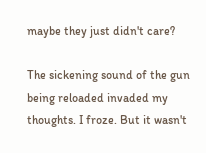maybe they just didn't care?

The sickening sound of the gun being reloaded invaded my thoughts. I froze. But it wasn't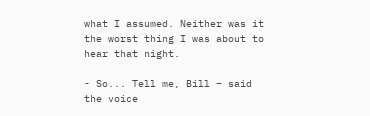what I assumed. Neither was it the worst thing I was about to hear that night.

- So... Tell me, Bill – said the voice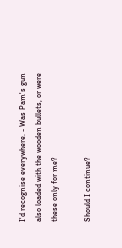I'd recognise everywhere. - Was Pam's gun also loaded with the wooden bullets, or were these only for me?

Should I continue?